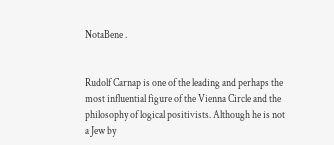NotaBene .


Rudolf Carnap is one of the leading and perhaps the most influential figure of the Vienna Circle and the philosophy of logical positivists. Although he is not a Jew by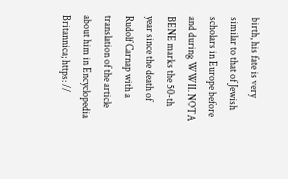birth, his fate is very similar to that of Jewish scholars in Europe before and during WWII. NOTA BENE marks the 50-th year since the death of Rudolf Carnap with a translation of the article about him in Encyclopedia Britannica; https: //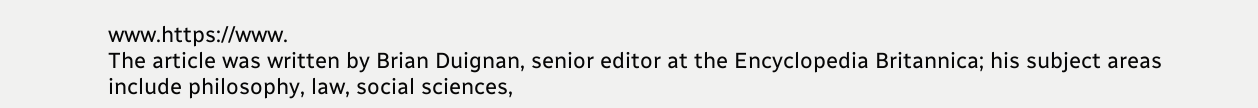www.https://www.
The article was written by Brian Duignan, senior editor at the Encyclopedia Britannica; his subject areas include philosophy, law, social sciences,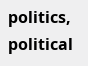politics, political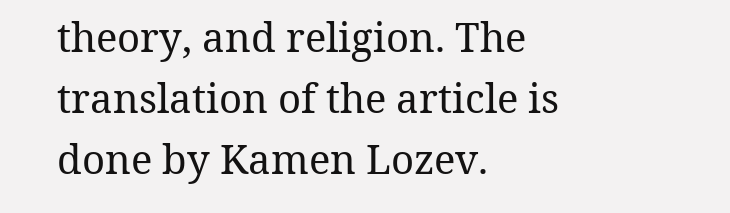theory, and religion. The translation of the article is done by Kamen Lozev.